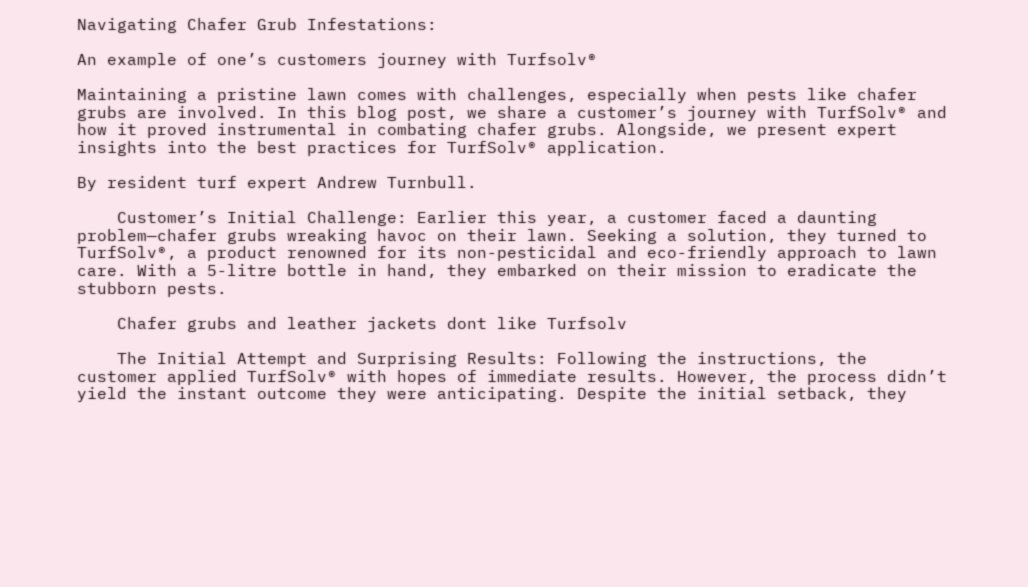Navigating Chafer Grub Infestations:

An example of one’s customers journey with Turfsolv®

Maintaining a pristine lawn comes with challenges, especially when pests like chafer grubs are involved. In this blog post, we share a customer’s journey with TurfSolv® and how it proved instrumental in combating chafer grubs. Alongside, we present expert insights into the best practices for TurfSolv® application.

By resident turf expert Andrew Turnbull.

    Customer’s Initial Challenge: Earlier this year, a customer faced a daunting problem—chafer grubs wreaking havoc on their lawn. Seeking a solution, they turned to TurfSolv®, a product renowned for its non-pesticidal and eco-friendly approach to lawn care. With a 5-litre bottle in hand, they embarked on their mission to eradicate the stubborn pests.

    Chafer grubs and leather jackets dont like Turfsolv

    The Initial Attempt and Surprising Results: Following the instructions, the customer applied TurfSolv® with hopes of immediate results. However, the process didn’t yield the instant outcome they were anticipating. Despite the initial setback, they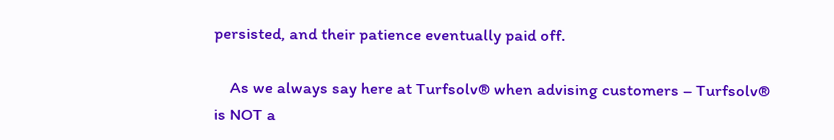persisted, and their patience eventually paid off.

    As we always say here at Turfsolv® when advising customers – Turfsolv® is NOT a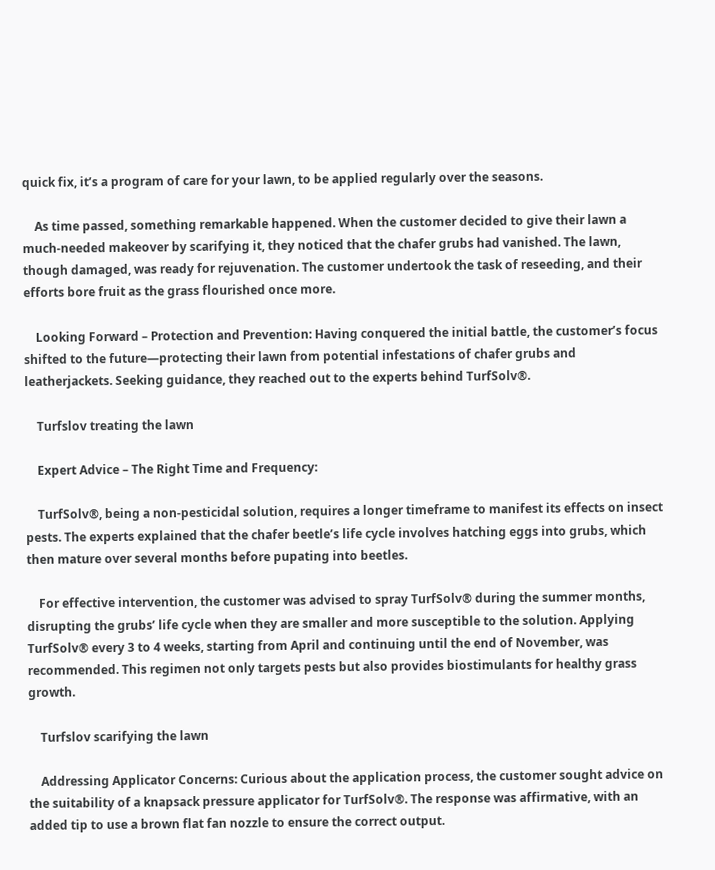quick fix, it’s a program of care for your lawn, to be applied regularly over the seasons.

    As time passed, something remarkable happened. When the customer decided to give their lawn a much-needed makeover by scarifying it, they noticed that the chafer grubs had vanished. The lawn, though damaged, was ready for rejuvenation. The customer undertook the task of reseeding, and their efforts bore fruit as the grass flourished once more.

    Looking Forward – Protection and Prevention: Having conquered the initial battle, the customer’s focus shifted to the future—protecting their lawn from potential infestations of chafer grubs and leatherjackets. Seeking guidance, they reached out to the experts behind TurfSolv®.

    Turfslov treating the lawn

    Expert Advice – The Right Time and Frequency:

    TurfSolv®, being a non-pesticidal solution, requires a longer timeframe to manifest its effects on insect pests. The experts explained that the chafer beetle’s life cycle involves hatching eggs into grubs, which then mature over several months before pupating into beetles.

    For effective intervention, the customer was advised to spray TurfSolv® during the summer months, disrupting the grubs’ life cycle when they are smaller and more susceptible to the solution. Applying TurfSolv® every 3 to 4 weeks, starting from April and continuing until the end of November, was recommended. This regimen not only targets pests but also provides biostimulants for healthy grass growth.

    Turfslov scarifying the lawn

    Addressing Applicator Concerns: Curious about the application process, the customer sought advice on the suitability of a knapsack pressure applicator for TurfSolv®. The response was affirmative, with an added tip to use a brown flat fan nozzle to ensure the correct output.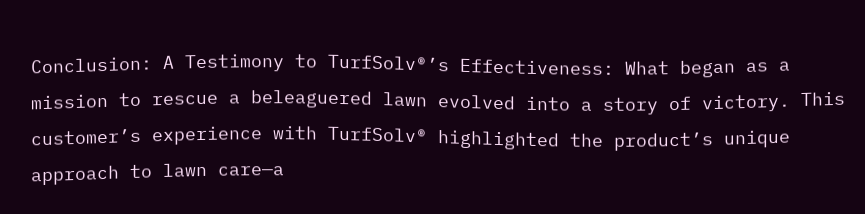Conclusion: A Testimony to TurfSolv®’s Effectiveness: What began as a mission to rescue a beleaguered lawn evolved into a story of victory. This customer’s experience with TurfSolv® highlighted the product’s unique approach to lawn care—a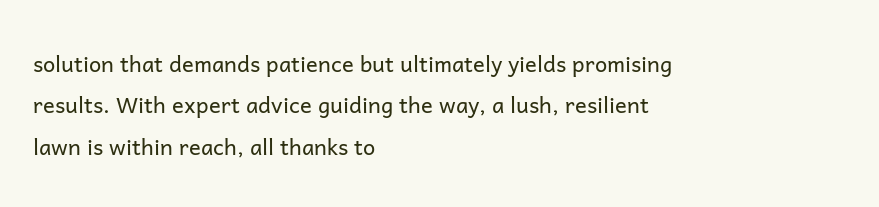solution that demands patience but ultimately yields promising results. With expert advice guiding the way, a lush, resilient lawn is within reach, all thanks to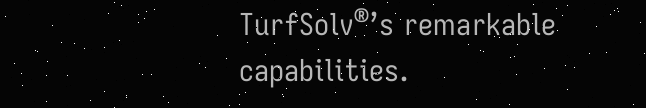TurfSolv®’s remarkable capabilities.